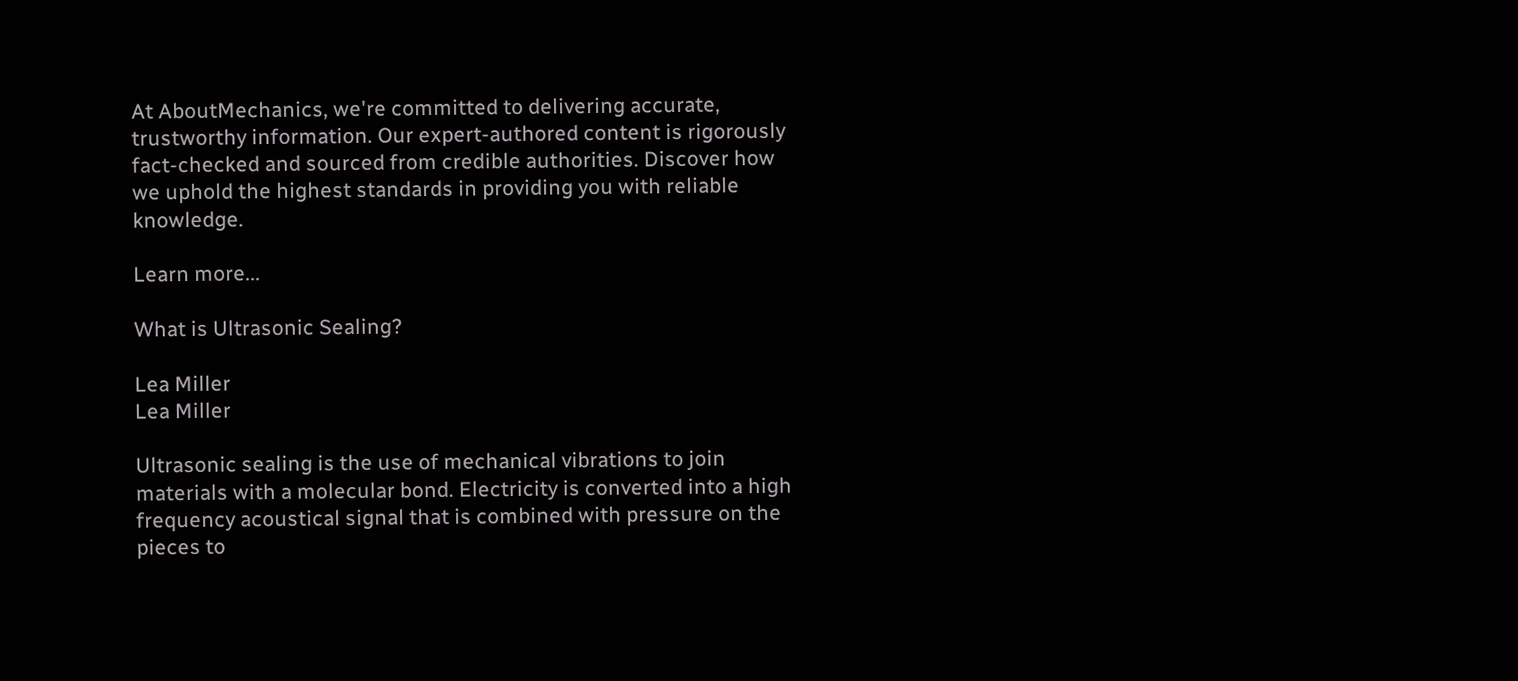At AboutMechanics, we're committed to delivering accurate, trustworthy information. Our expert-authored content is rigorously fact-checked and sourced from credible authorities. Discover how we uphold the highest standards in providing you with reliable knowledge.

Learn more...

What is Ultrasonic Sealing?

Lea Miller
Lea Miller

Ultrasonic sealing is the use of mechanical vibrations to join materials with a molecular bond. Electricity is converted into a high frequency acoustical signal that is combined with pressure on the pieces to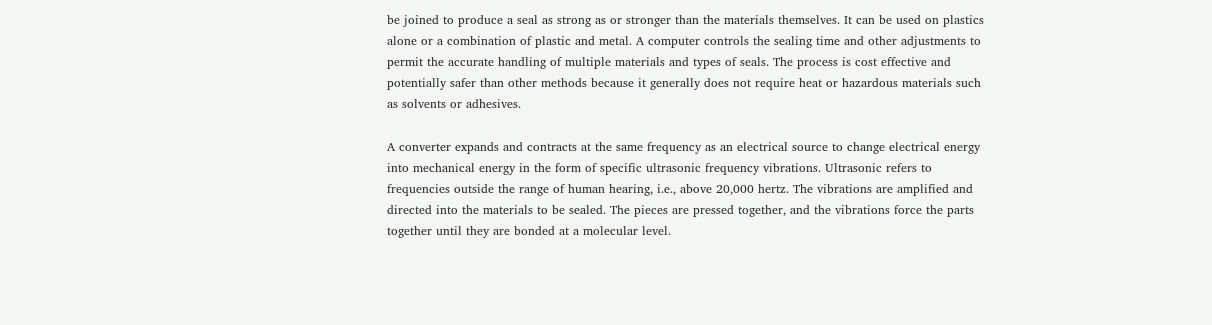be joined to produce a seal as strong as or stronger than the materials themselves. It can be used on plastics alone or a combination of plastic and metal. A computer controls the sealing time and other adjustments to permit the accurate handling of multiple materials and types of seals. The process is cost effective and potentially safer than other methods because it generally does not require heat or hazardous materials such as solvents or adhesives.

A converter expands and contracts at the same frequency as an electrical source to change electrical energy into mechanical energy in the form of specific ultrasonic frequency vibrations. Ultrasonic refers to frequencies outside the range of human hearing, i.e., above 20,000 hertz. The vibrations are amplified and directed into the materials to be sealed. The pieces are pressed together, and the vibrations force the parts together until they are bonded at a molecular level.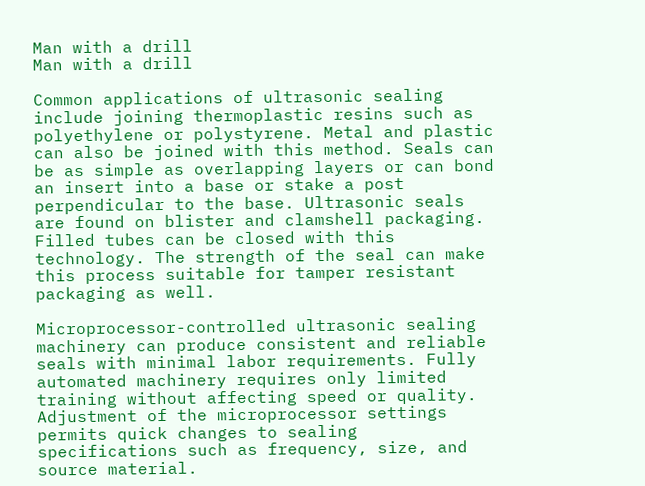Man with a drill
Man with a drill

Common applications of ultrasonic sealing include joining thermoplastic resins such as polyethylene or polystyrene. Metal and plastic can also be joined with this method. Seals can be as simple as overlapping layers or can bond an insert into a base or stake a post perpendicular to the base. Ultrasonic seals are found on blister and clamshell packaging. Filled tubes can be closed with this technology. The strength of the seal can make this process suitable for tamper resistant packaging as well.

Microprocessor-controlled ultrasonic sealing machinery can produce consistent and reliable seals with minimal labor requirements. Fully automated machinery requires only limited training without affecting speed or quality. Adjustment of the microprocessor settings permits quick changes to sealing specifications such as frequency, size, and source material.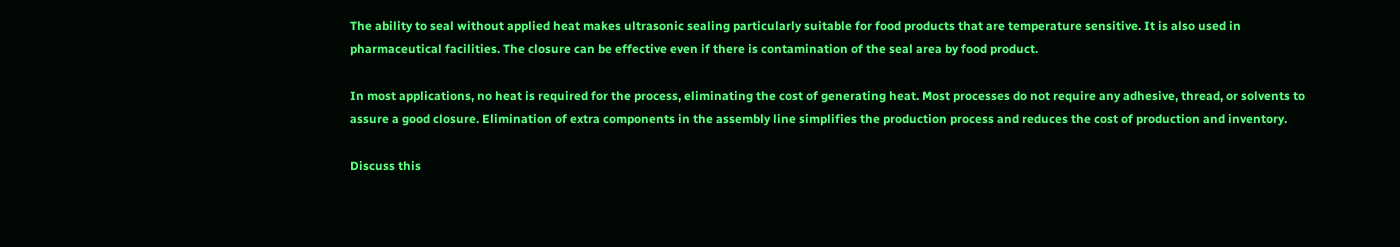The ability to seal without applied heat makes ultrasonic sealing particularly suitable for food products that are temperature sensitive. It is also used in pharmaceutical facilities. The closure can be effective even if there is contamination of the seal area by food product.

In most applications, no heat is required for the process, eliminating the cost of generating heat. Most processes do not require any adhesive, thread, or solvents to assure a good closure. Elimination of extra components in the assembly line simplifies the production process and reduces the cost of production and inventory.

Discuss this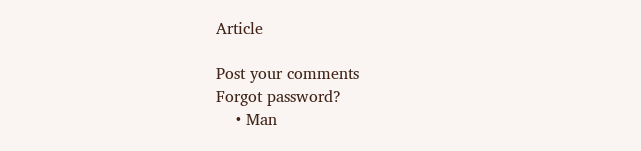Article

Post your comments
Forgot password?
    • Man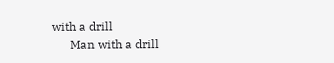with a drill
      Man with a drill